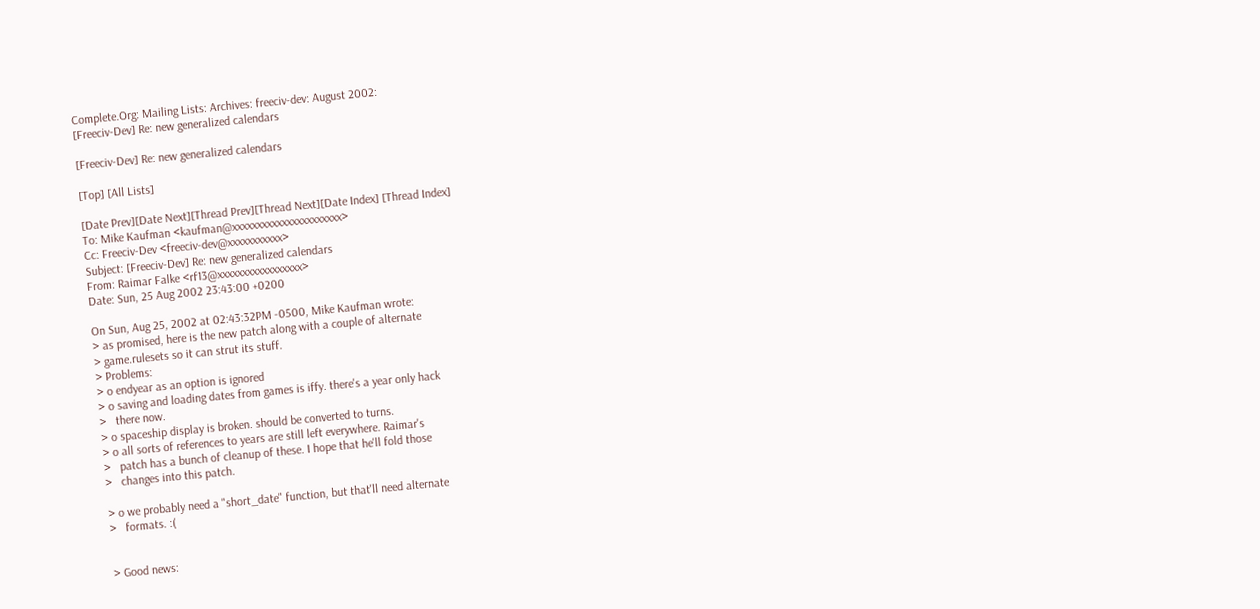Complete.Org: Mailing Lists: Archives: freeciv-dev: August 2002:
[Freeciv-Dev] Re: new generalized calendars

[Freeciv-Dev] Re: new generalized calendars

[Top] [All Lists]

[Date Prev][Date Next][Thread Prev][Thread Next][Date Index] [Thread Index]
To: Mike Kaufman <kaufman@xxxxxxxxxxxxxxxxxxxxxx>
Cc: Freeciv-Dev <freeciv-dev@xxxxxxxxxxx>
Subject: [Freeciv-Dev] Re: new generalized calendars
From: Raimar Falke <rf13@xxxxxxxxxxxxxxxxx>
Date: Sun, 25 Aug 2002 23:43:00 +0200

On Sun, Aug 25, 2002 at 02:43:32PM -0500, Mike Kaufman wrote:
> as promised, here is the new patch along with a couple of alternate
> game.rulesets so it can strut its stuff.
> Problems:
> o endyear as an option is ignored
> o saving and loading dates from games is iffy. there's a year only hack
>   there now.
> o spaceship display is broken. should be converted to turns.
> o all sorts of references to years are still left everywhere. Raimar's
>   patch has a bunch of cleanup of these. I hope that he'll fold those
>   changes into this patch.

> o we probably need a "short_date" function, but that'll need alternate
>   formats. :(


> Good news: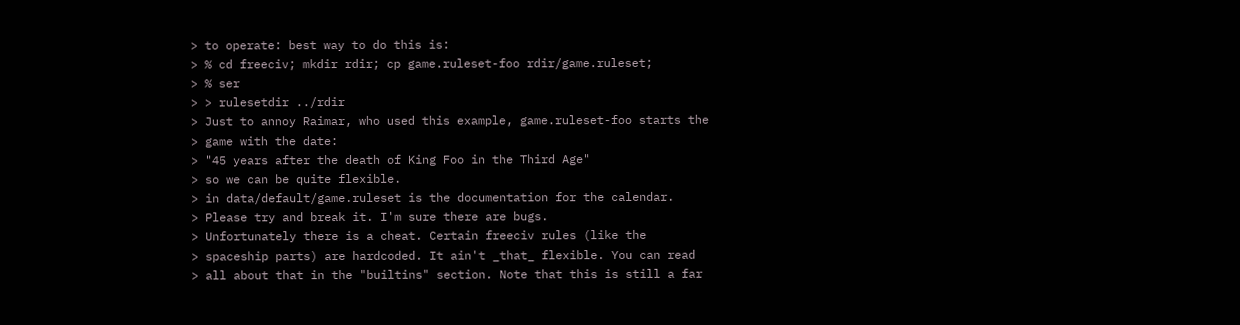> to operate: best way to do this is:
> % cd freeciv; mkdir rdir; cp game.ruleset-foo rdir/game.ruleset;
> % ser
> > rulesetdir ../rdir
> Just to annoy Raimar, who used this example, game.ruleset-foo starts the
> game with the date:
> "45 years after the death of King Foo in the Third Age"
> so we can be quite flexible.
> in data/default/game.ruleset is the documentation for the calendar.
> Please try and break it. I'm sure there are bugs.
> Unfortunately there is a cheat. Certain freeciv rules (like the
> spaceship parts) are hardcoded. It ain't _that_ flexible. You can read
> all about that in the "builtins" section. Note that this is still a far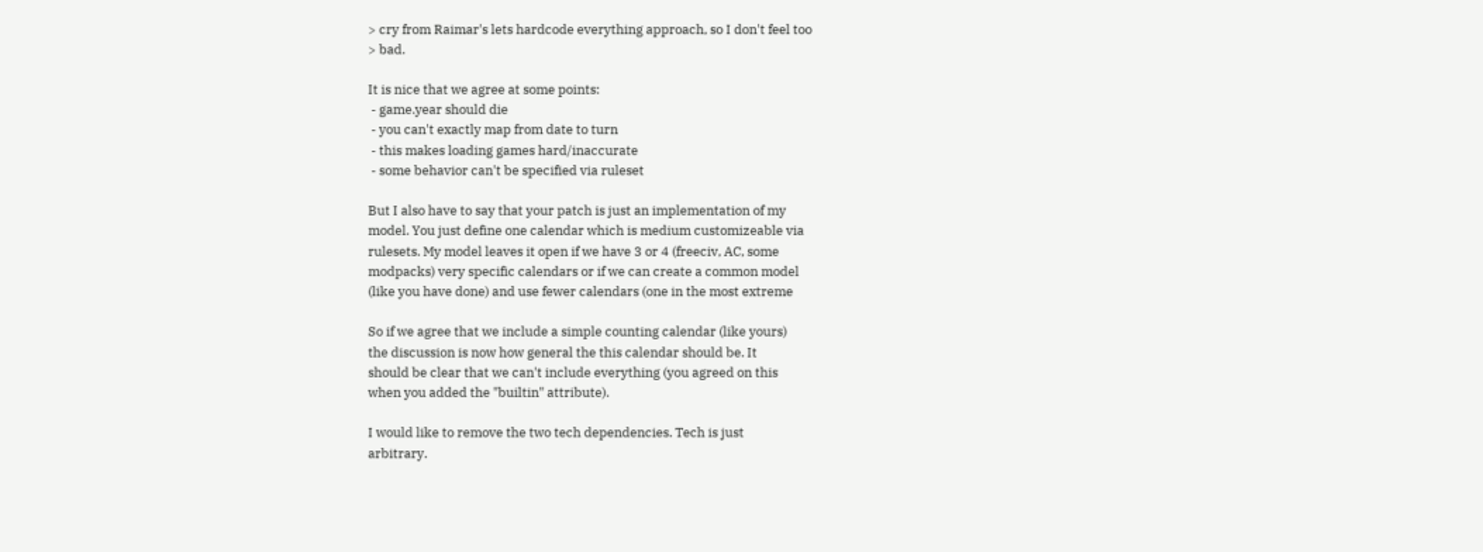> cry from Raimar's lets hardcode everything approach, so I don't feel too
> bad.

It is nice that we agree at some points:
 - game.year should die
 - you can't exactly map from date to turn
 - this makes loading games hard/inaccurate
 - some behavior can't be specified via ruleset

But I also have to say that your patch is just an implementation of my
model. You just define one calendar which is medium customizeable via
rulesets. My model leaves it open if we have 3 or 4 (freeciv, AC, some
modpacks) very specific calendars or if we can create a common model
(like you have done) and use fewer calendars (one in the most extreme

So if we agree that we include a simple counting calendar (like yours)
the discussion is now how general the this calendar should be. It
should be clear that we can't include everything (you agreed on this
when you added the "builtin" attribute).

I would like to remove the two tech dependencies. Tech is just
arbitrary.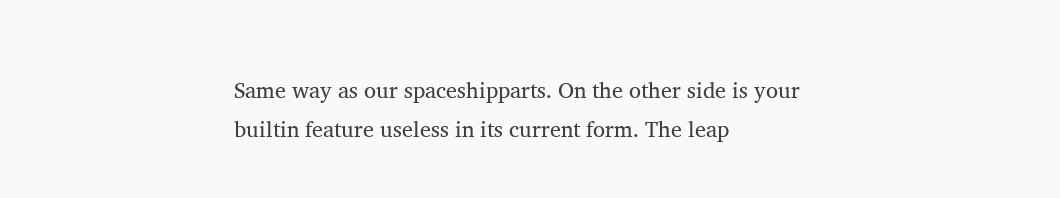Same way as our spaceshipparts. On the other side is your
builtin feature useless in its current form. The leap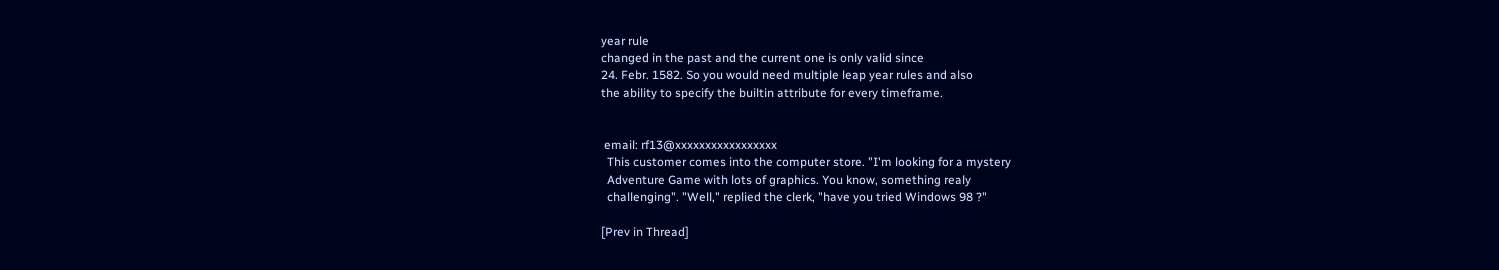year rule
changed in the past and the current one is only valid since
24. Febr. 1582. So you would need multiple leap year rules and also
the ability to specify the builtin attribute for every timeframe.


 email: rf13@xxxxxxxxxxxxxxxxx
  This customer comes into the computer store. "I'm looking for a mystery
  Adventure Game with lots of graphics. You know, something realy
  challenging". "Well," replied the clerk, "have you tried Windows 98 ?"

[Prev in Thread]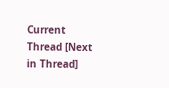Current Thread [Next in Thread]